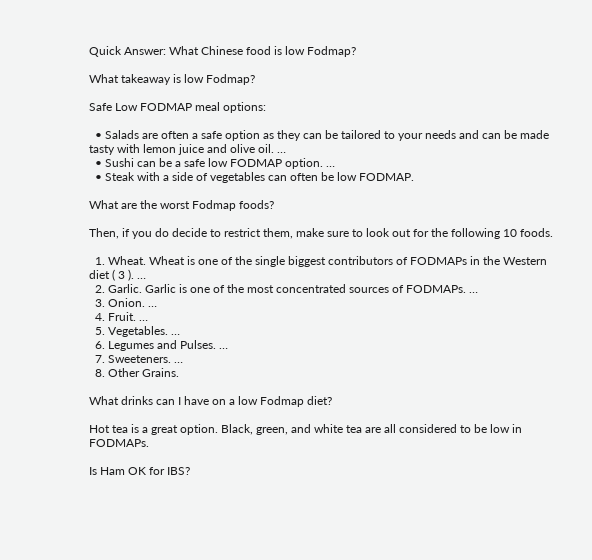Quick Answer: What Chinese food is low Fodmap?

What takeaway is low Fodmap?

Safe Low FODMAP meal options:

  • Salads are often a safe option as they can be tailored to your needs and can be made tasty with lemon juice and olive oil. …
  • Sushi can be a safe low FODMAP option. …
  • Steak with a side of vegetables can often be low FODMAP.

What are the worst Fodmap foods?

Then, if you do decide to restrict them, make sure to look out for the following 10 foods.

  1. Wheat. Wheat is one of the single biggest contributors of FODMAPs in the Western diet ( 3 ). …
  2. Garlic. Garlic is one of the most concentrated sources of FODMAPs. …
  3. Onion. …
  4. Fruit. …
  5. Vegetables. …
  6. Legumes and Pulses. …
  7. Sweeteners. …
  8. Other Grains.

What drinks can I have on a low Fodmap diet?

Hot tea is a great option. Black, green, and white tea are all considered to be low in FODMAPs.

Is Ham OK for IBS?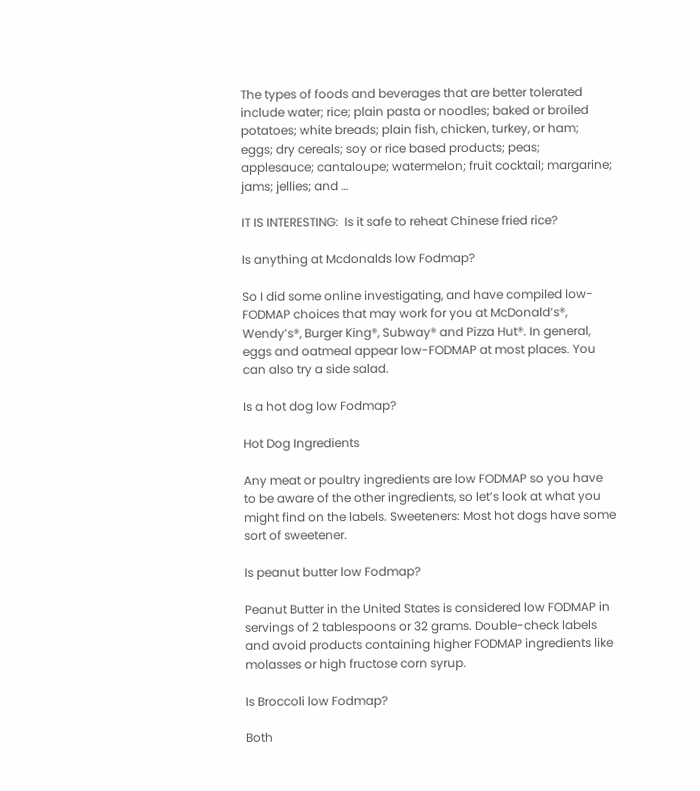The types of foods and beverages that are better tolerated include water; rice; plain pasta or noodles; baked or broiled potatoes; white breads; plain fish, chicken, turkey, or ham; eggs; dry cereals; soy or rice based products; peas; applesauce; cantaloupe; watermelon; fruit cocktail; margarine; jams; jellies; and …

IT IS INTERESTING:  Is it safe to reheat Chinese fried rice?

Is anything at Mcdonalds low Fodmap?

So I did some online investigating, and have compiled low-FODMAP choices that may work for you at McDonald’s®, Wendy’s®, Burger King®, Subway® and Pizza Hut®. In general, eggs and oatmeal appear low-FODMAP at most places. You can also try a side salad.

Is a hot dog low Fodmap?

Hot Dog Ingredients

Any meat or poultry ingredients are low FODMAP so you have to be aware of the other ingredients, so let’s look at what you might find on the labels. Sweeteners: Most hot dogs have some sort of sweetener.

Is peanut butter low Fodmap?

Peanut Butter in the United States is considered low FODMAP in servings of 2 tablespoons or 32 grams. Double-check labels and avoid products containing higher FODMAP ingredients like molasses or high fructose corn syrup.

Is Broccoli low Fodmap?

Both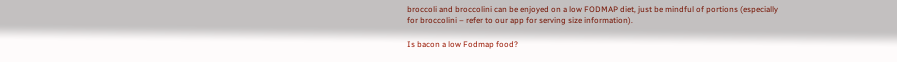broccoli and broccolini can be enjoyed on a low FODMAP diet, just be mindful of portions (especially for broccolini – refer to our app for serving size information).

Is bacon a low Fodmap food?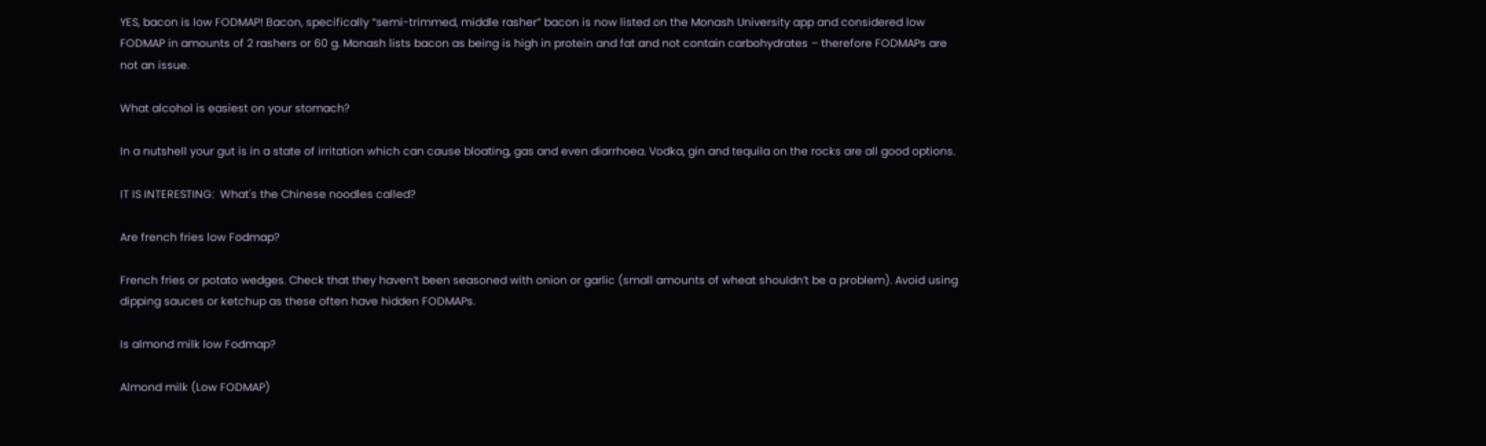YES, bacon is low FODMAP! Bacon, specifically “semi-trimmed, middle rasher” bacon is now listed on the Monash University app and considered low FODMAP in amounts of 2 rashers or 60 g. Monash lists bacon as being is high in protein and fat and not contain carbohydrates – therefore FODMAPs are not an issue.

What alcohol is easiest on your stomach?

In a nutshell your gut is in a state of irritation which can cause bloating, gas and even diarrhoea. Vodka, gin and tequila on the rocks are all good options.

IT IS INTERESTING:  What's the Chinese noodles called?

Are french fries low Fodmap?

French fries or potato wedges. Check that they haven’t been seasoned with onion or garlic (small amounts of wheat shouldn’t be a problem). Avoid using dipping sauces or ketchup as these often have hidden FODMAPs.

Is almond milk low Fodmap?

Almond milk (Low FODMAP)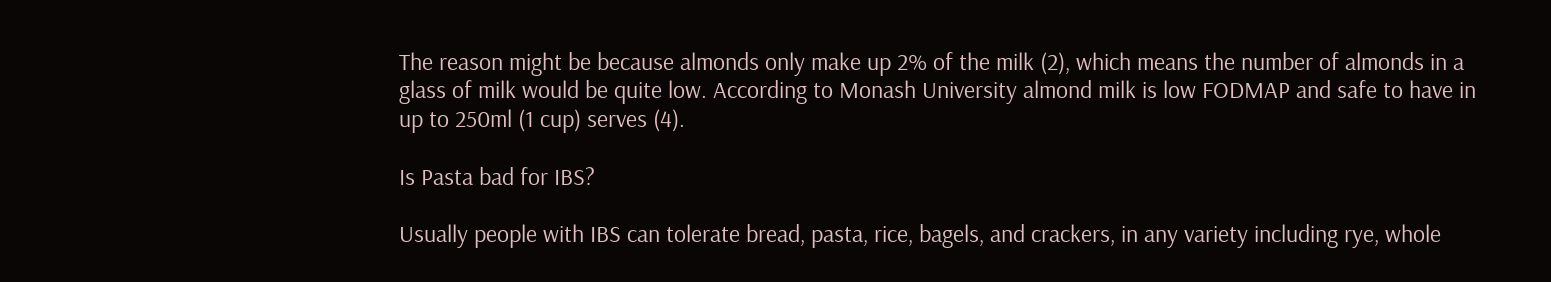The reason might be because almonds only make up 2% of the milk (2), which means the number of almonds in a glass of milk would be quite low. According to Monash University almond milk is low FODMAP and safe to have in up to 250ml (1 cup) serves (4).

Is Pasta bad for IBS?

Usually people with IBS can tolerate bread, pasta, rice, bagels, and crackers, in any variety including rye, whole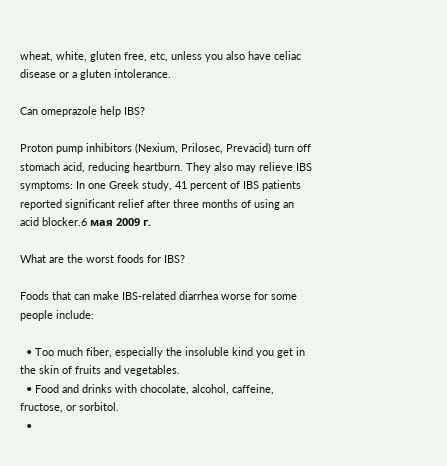wheat, white, gluten free, etc, unless you also have celiac disease or a gluten intolerance.

Can omeprazole help IBS?

Proton pump inhibitors (Nexium, Prilosec, Prevacid) turn off stomach acid, reducing heartburn. They also may relieve IBS symptoms: In one Greek study, 41 percent of IBS patients reported significant relief after three months of using an acid blocker.6 мая 2009 г.

What are the worst foods for IBS?

Foods that can make IBS-related diarrhea worse for some people include:

  • Too much fiber, especially the insoluble kind you get in the skin of fruits and vegetables.
  • Food and drinks with chocolate, alcohol, caffeine, fructose, or sorbitol.
  •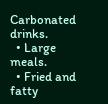Carbonated drinks.
  • Large meals.
  • Fried and fatty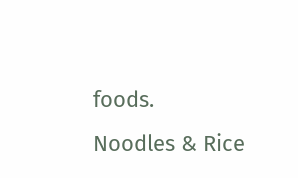foods.
Noodles & Rice